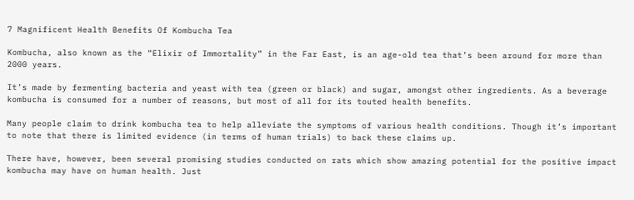7 Magnificent Health Benefits Of Kombucha Tea

Kombucha, also known as the “Elixir of Immortality” in the Far East, is an age-old tea that’s been around for more than 2000 years.

It’s made by fermenting bacteria and yeast with tea (green or black) and sugar, amongst other ingredients. As a beverage kombucha is consumed for a number of reasons, but most of all for its touted health benefits.

Many people claim to drink kombucha tea to help alleviate the symptoms of various health conditions. Though it’s important to note that there is limited evidence (in terms of human trials) to back these claims up.

There have, however, been several promising studies conducted on rats which show amazing potential for the positive impact kombucha may have on human health. Just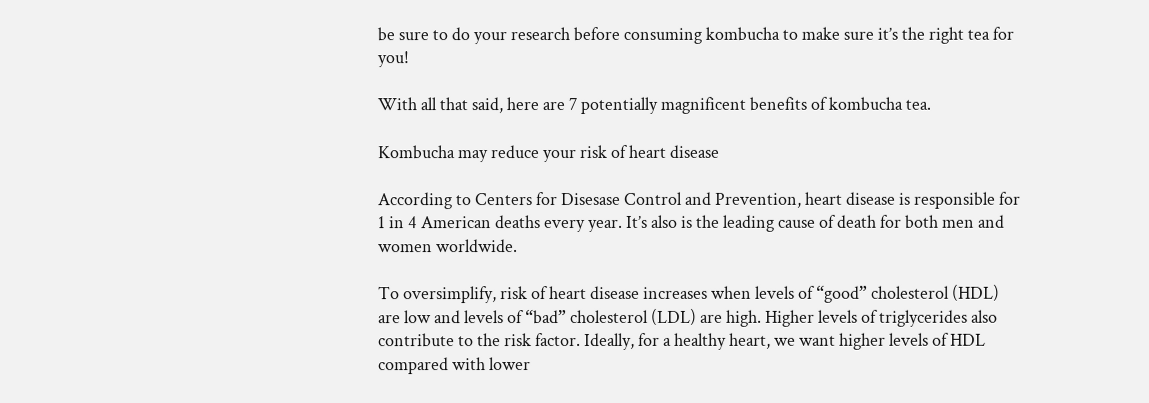be sure to do your research before consuming kombucha to make sure it’s the right tea for you!

With all that said, here are 7 potentially magnificent benefits of kombucha tea.

Kombucha may reduce your risk of heart disease

According to Centers for Disesase Control and Prevention, heart disease is responsible for 1 in 4 American deaths every year. It’s also is the leading cause of death for both men and women worldwide.

To oversimplify, risk of heart disease increases when levels of “good” cholesterol (HDL) are low and levels of “bad” cholesterol (LDL) are high. Higher levels of triglycerides also contribute to the risk factor. Ideally, for a healthy heart, we want higher levels of HDL compared with lower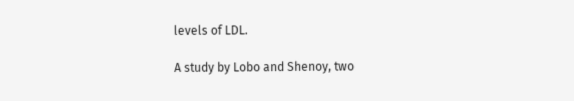levels of LDL.

A study by Lobo and Shenoy, two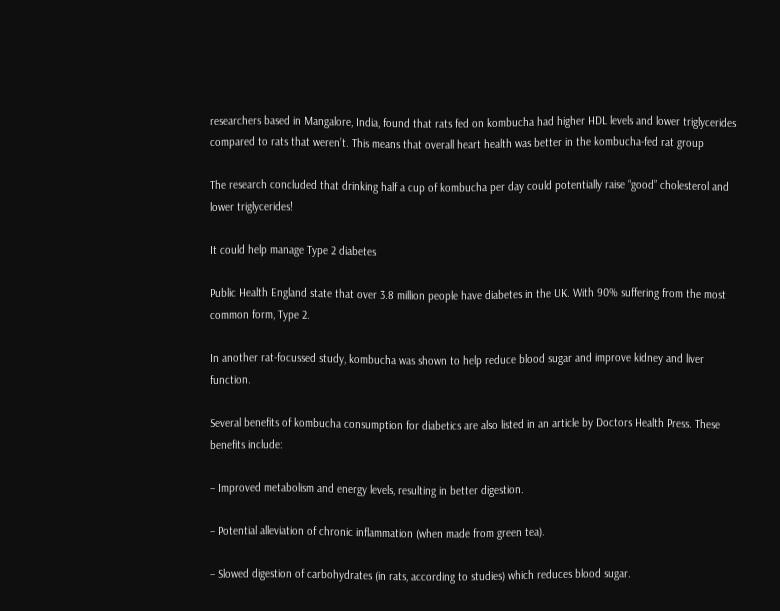researchers based in Mangalore, India, found that rats fed on kombucha had higher HDL levels and lower triglycerides compared to rats that weren’t. This means that overall heart health was better in the kombucha-fed rat group

The research concluded that drinking half a cup of kombucha per day could potentially raise “good” cholesterol and lower triglycerides!

It could help manage Type 2 diabetes

Public Health England state that over 3.8 million people have diabetes in the UK. With 90% suffering from the most common form, Type 2.

In another rat-focussed study, kombucha was shown to help reduce blood sugar and improve kidney and liver function.

Several benefits of kombucha consumption for diabetics are also listed in an article by Doctors Health Press. These benefits include:

– Improved metabolism and energy levels, resulting in better digestion.

– Potential alleviation of chronic inflammation (when made from green tea).

– Slowed digestion of carbohydrates (in rats, according to studies) which reduces blood sugar.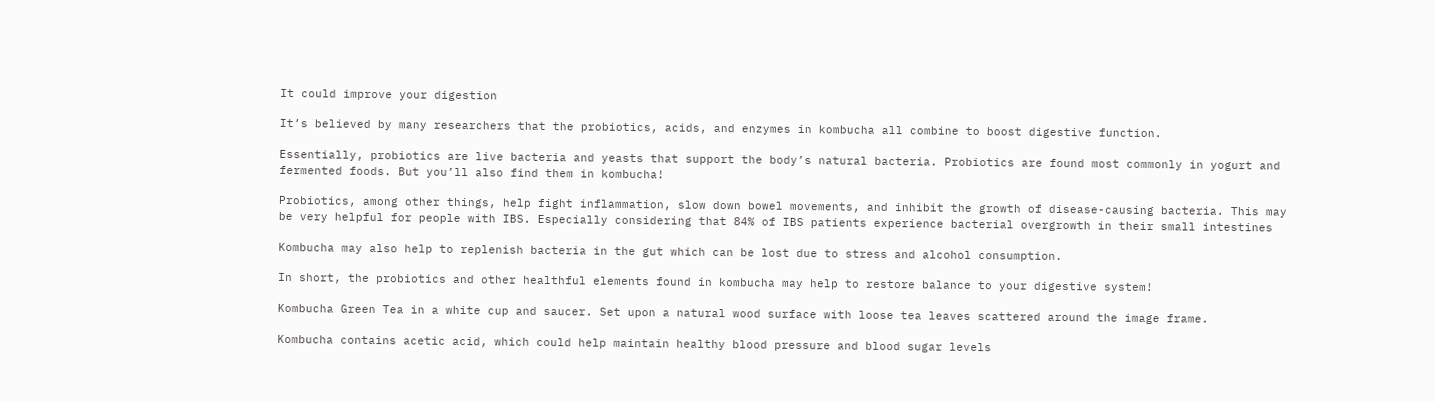It could improve your digestion

It’s believed by many researchers that the probiotics, acids, and enzymes in kombucha all combine to boost digestive function.

Essentially, probiotics are live bacteria and yeasts that support the body’s natural bacteria. Probiotics are found most commonly in yogurt and fermented foods. But you’ll also find them in kombucha!

Probiotics, among other things, help fight inflammation, slow down bowel movements, and inhibit the growth of disease-causing bacteria. This may be very helpful for people with IBS. Especially considering that 84% of IBS patients experience bacterial overgrowth in their small intestines

Kombucha may also help to replenish bacteria in the gut which can be lost due to stress and alcohol consumption.

In short, the probiotics and other healthful elements found in kombucha may help to restore balance to your digestive system!

Kombucha Green Tea in a white cup and saucer. Set upon a natural wood surface with loose tea leaves scattered around the image frame.

Kombucha contains acetic acid, which could help maintain healthy blood pressure and blood sugar levels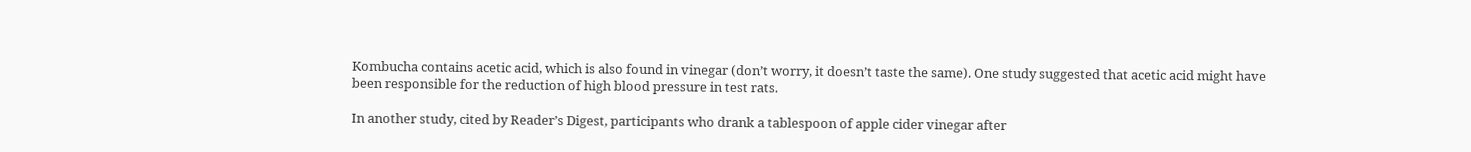Kombucha contains acetic acid, which is also found in vinegar (don’t worry, it doesn’t taste the same). One study suggested that acetic acid might have been responsible for the reduction of high blood pressure in test rats.

In another study, cited by Reader’s Digest, participants who drank a tablespoon of apple cider vinegar after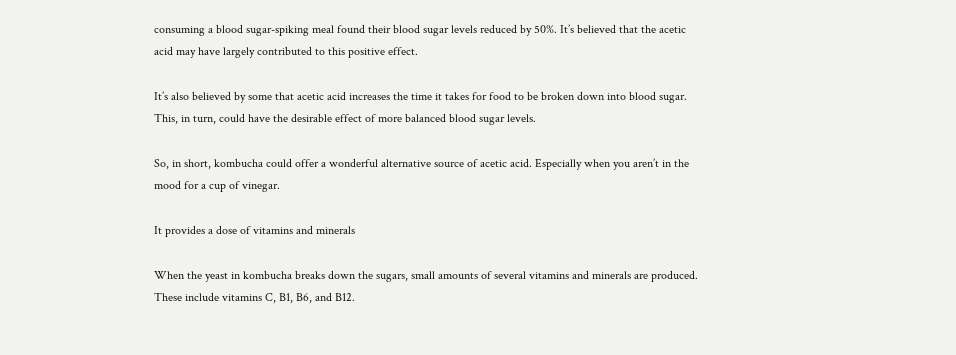consuming a blood sugar-spiking meal found their blood sugar levels reduced by 50%. It’s believed that the acetic acid may have largely contributed to this positive effect.

It’s also believed by some that acetic acid increases the time it takes for food to be broken down into blood sugar. This, in turn, could have the desirable effect of more balanced blood sugar levels.

So, in short, kombucha could offer a wonderful alternative source of acetic acid. Especially when you aren’t in the mood for a cup of vinegar.

It provides a dose of vitamins and minerals

When the yeast in kombucha breaks down the sugars, small amounts of several vitamins and minerals are produced. These include vitamins C, B1, B6, and B12.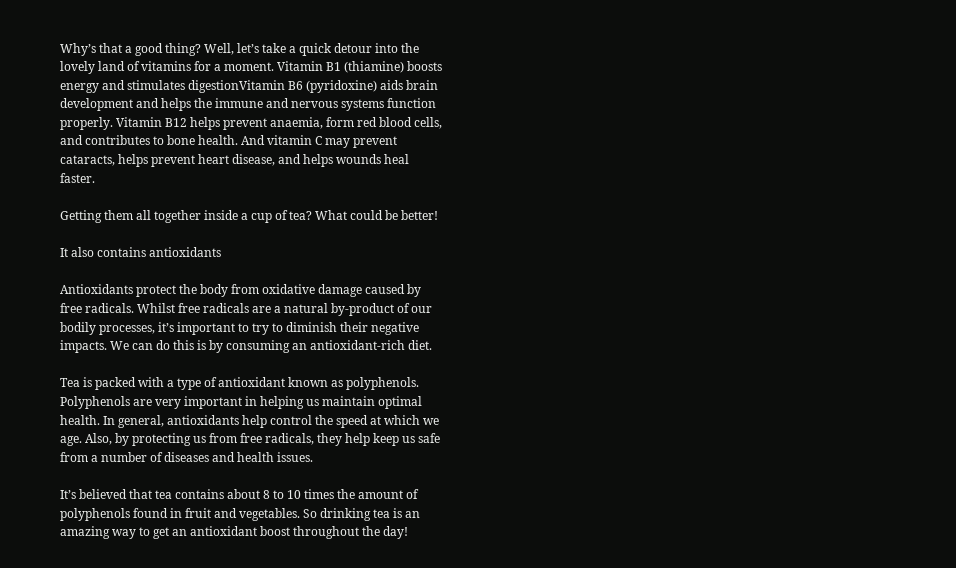Why’s that a good thing? Well, let’s take a quick detour into the lovely land of vitamins for a moment. Vitamin B1 (thiamine) boosts energy and stimulates digestionVitamin B6 (pyridoxine) aids brain development and helps the immune and nervous systems function properly. Vitamin B12 helps prevent anaemia, form red blood cells, and contributes to bone health. And vitamin C may prevent cataracts, helps prevent heart disease, and helps wounds heal faster.

Getting them all together inside a cup of tea? What could be better!

It also contains antioxidants

Antioxidants protect the body from oxidative damage caused by free radicals. Whilst free radicals are a natural by-product of our bodily processes, it’s important to try to diminish their negative impacts. We can do this is by consuming an antioxidant-rich diet.

Tea is packed with a type of antioxidant known as polyphenols. Polyphenols are very important in helping us maintain optimal health. In general, antioxidants help control the speed at which we age. Also, by protecting us from free radicals, they help keep us safe from a number of diseases and health issues.

It’s believed that tea contains about 8 to 10 times the amount of polyphenols found in fruit and vegetables. So drinking tea is an amazing way to get an antioxidant boost throughout the day!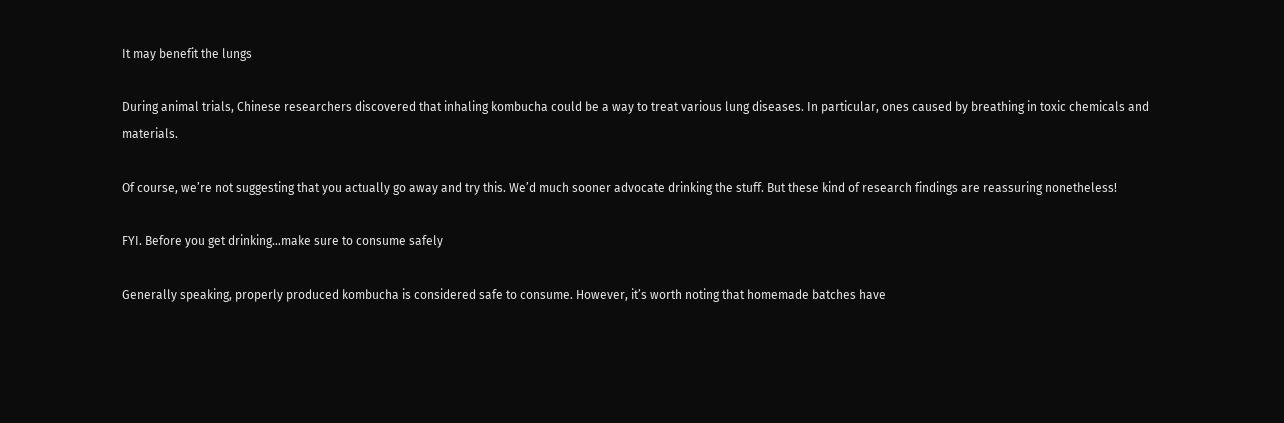It may benefit the lungs

During animal trials, Chinese researchers discovered that inhaling kombucha could be a way to treat various lung diseases. In particular, ones caused by breathing in toxic chemicals and materials.

Of course, we’re not suggesting that you actually go away and try this. We’d much sooner advocate drinking the stuff. But these kind of research findings are reassuring nonetheless!

FYI. Before you get drinking…make sure to consume safely

Generally speaking, properly produced kombucha is considered safe to consume. However, it’s worth noting that homemade batches have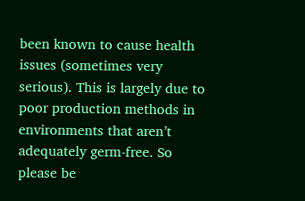been known to cause health issues (sometimes very serious). This is largely due to poor production methods in environments that aren’t adequately germ-free. So please be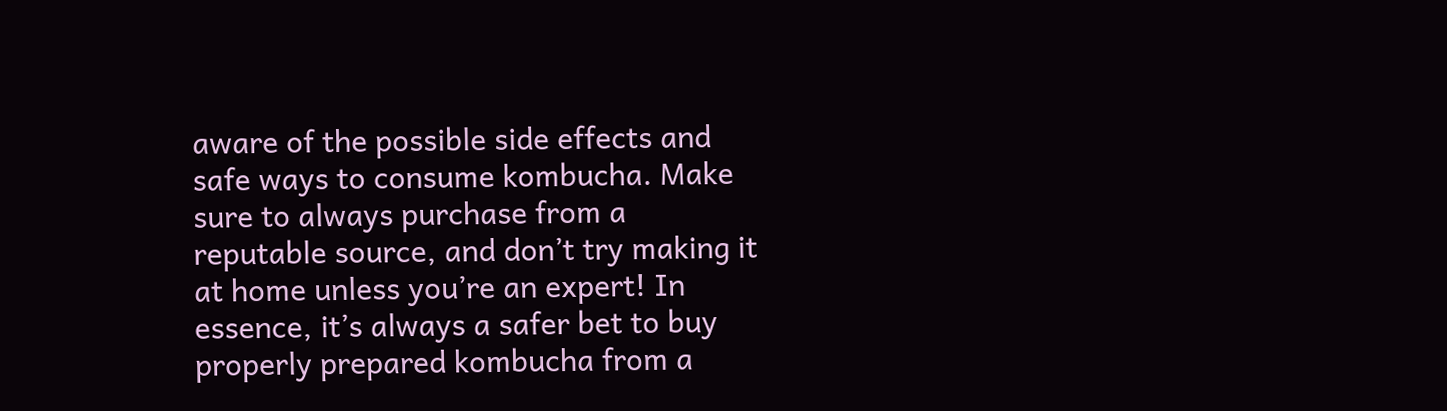aware of the possible side effects and safe ways to consume kombucha. Make sure to always purchase from a  reputable source, and don’t try making it at home unless you’re an expert! In essence, it’s always a safer bet to buy properly prepared kombucha from a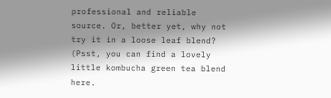professional and reliable source. Or, better yet, why not try it in a loose leaf blend? (Psst, you can find a lovely little kombucha green tea blend here.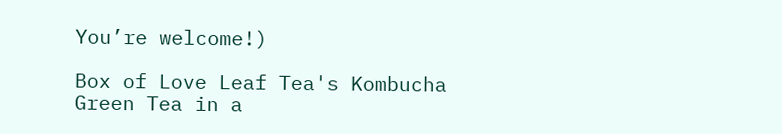You’re welcome!)

Box of Love Leaf Tea's Kombucha Green Tea in a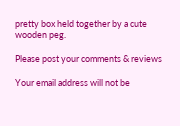pretty box held together by a cute wooden peg.

Please post your comments & reviews

Your email address will not be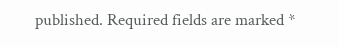published. Required fields are marked *